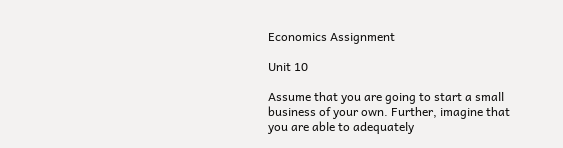Economics Assignment

Unit 10

Assume that you are going to start a small business of your own. Further, imagine that you are able to adequately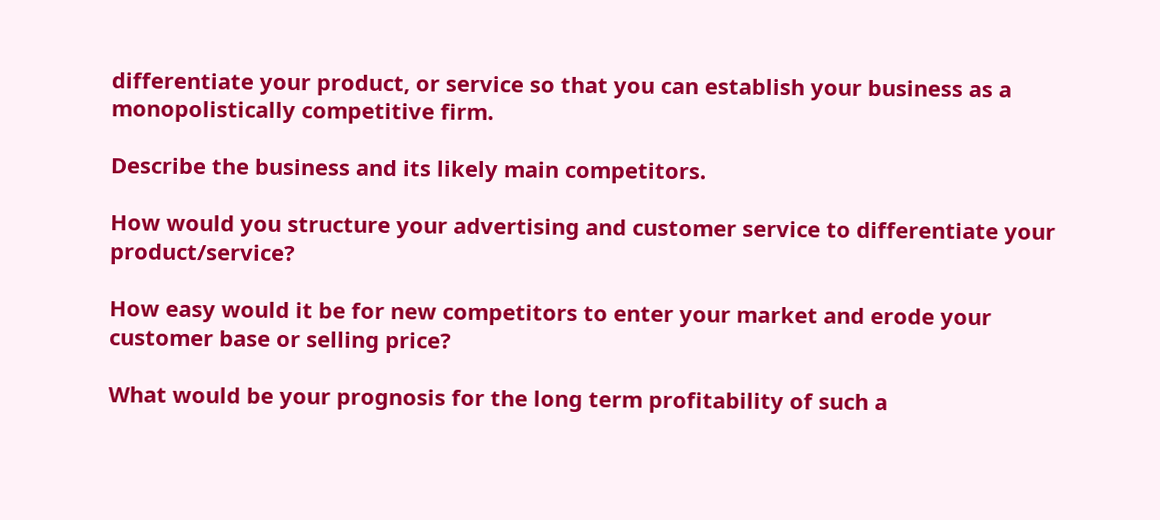differentiate your product, or service so that you can establish your business as a monopolistically competitive firm.

Describe the business and its likely main competitors.

How would you structure your advertising and customer service to differentiate your product/service?

How easy would it be for new competitors to enter your market and erode your customer base or selling price?

What would be your prognosis for the long term profitability of such a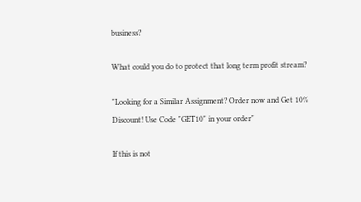business?

What could you do to protect that long term profit stream?

"Looking for a Similar Assignment? Order now and Get 10% Discount! Use Code "GET10" in your order"

If this is not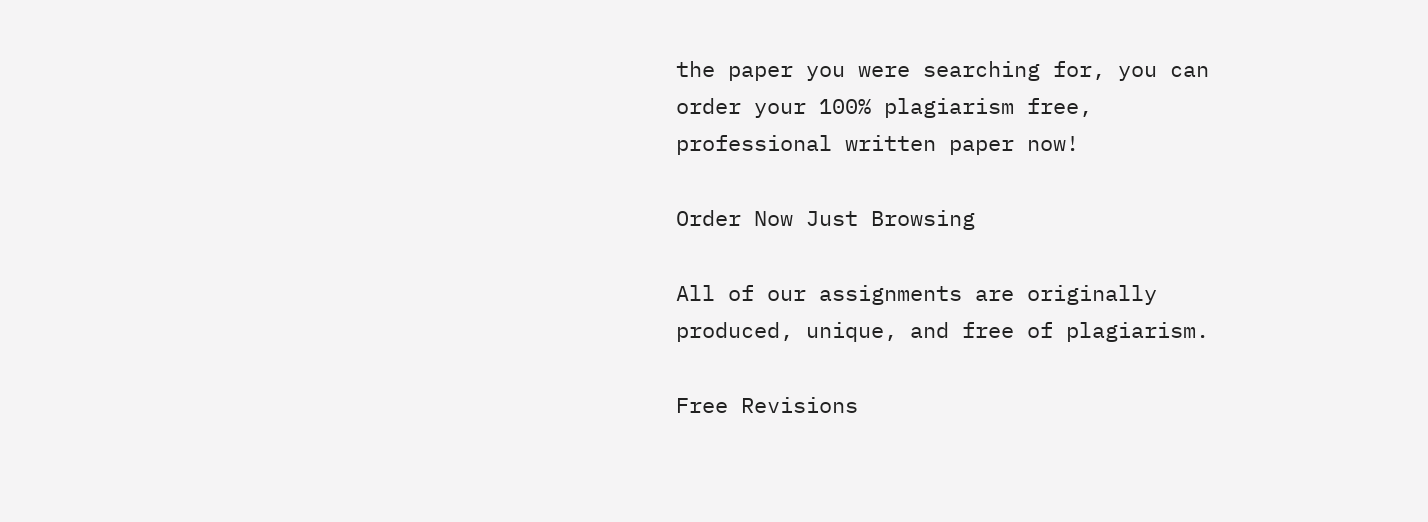the paper you were searching for, you can order your 100% plagiarism free, professional written paper now!

Order Now Just Browsing

All of our assignments are originally produced, unique, and free of plagiarism.

Free Revisions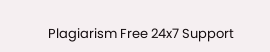Plagiarism Free 24x7 Support